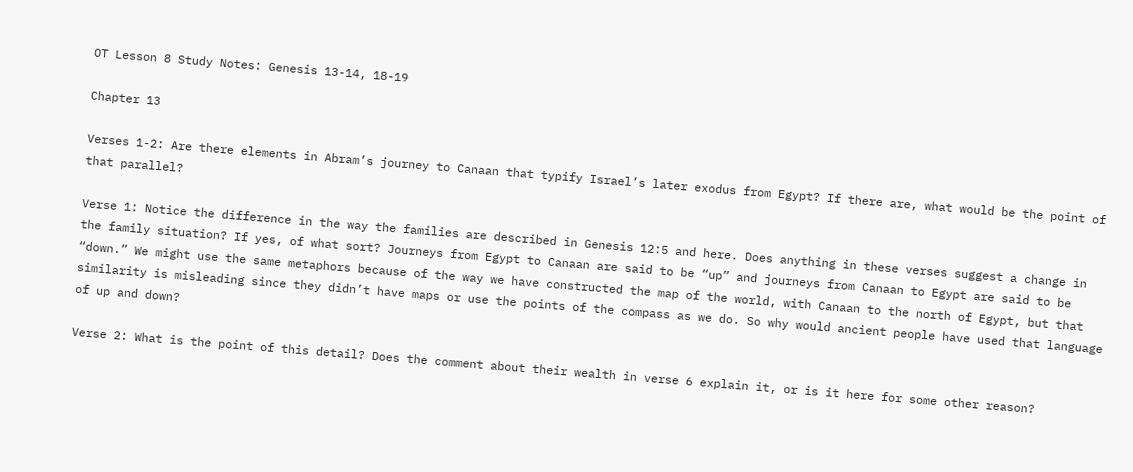OT Lesson 8 Study Notes: Genesis 13-14, 18-19

Chapter 13

Verses 1-2: Are there elements in Abram’s journey to Canaan that typify Israel’s later exodus from Egypt? If there are, what would be the point of that parallel?

Verse 1: Notice the difference in the way the families are described in Genesis 12:5 and here. Does anything in these verses suggest a change in the family situation? If yes, of what sort? Journeys from Egypt to Canaan are said to be “up” and journeys from Canaan to Egypt are said to be “down.” We might use the same metaphors because of the way we have constructed the map of the world, with Canaan to the north of Egypt, but that similarity is misleading since they didn’t have maps or use the points of the compass as we do. So why would ancient people have used that language of up and down?

Verse 2: What is the point of this detail? Does the comment about their wealth in verse 6 explain it, or is it here for some other reason?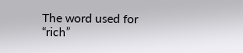The word used for “rich”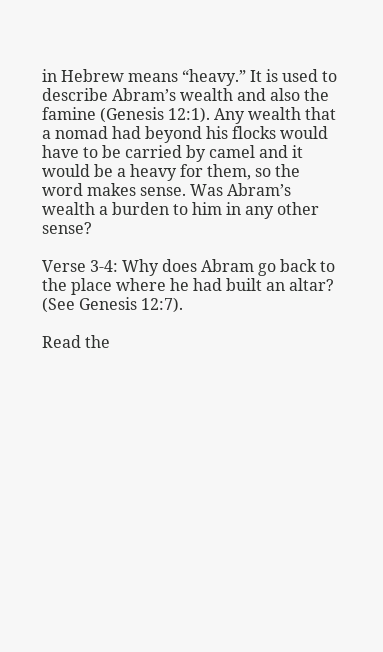in Hebrew means “heavy.” It is used to describe Abram’s wealth and also the famine (Genesis 12:1). Any wealth that a nomad had beyond his flocks would have to be carried by camel and it would be a heavy for them, so the word makes sense. Was Abram’s wealth a burden to him in any other sense?

Verse 3-4: Why does Abram go back to the place where he had built an altar? (See Genesis 12:7).

Read the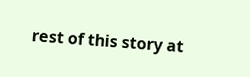rest of this story at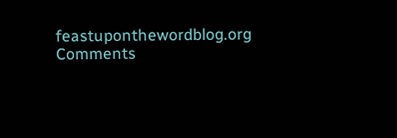feastuponthewordblog.org
Comments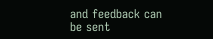and feedback can be sent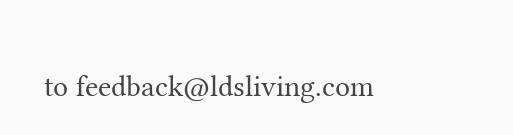to feedback@ldsliving.com